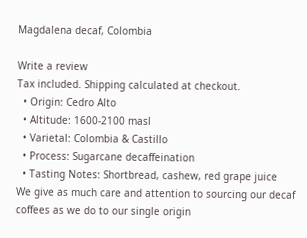Magdalena decaf, Colombia

Write a review
Tax included. Shipping calculated at checkout.
  • Origin: Cedro Alto
  • Altitude: 1600-2100 masl
  • Varietal: Colombia & Castillo
  • Process: Sugarcane decaffeination
  • Tasting Notes: Shortbread, cashew, red grape juice
We give as much care and attention to sourcing our decaf coffees as we do to our single origin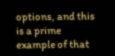options, and this is a prime example of that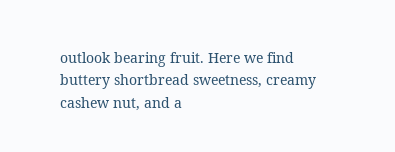outlook bearing fruit. Here we find buttery shortbread sweetness, creamy cashew nut, and a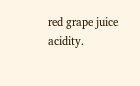red grape juice acidity.